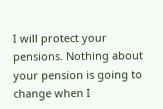I will protect your pensions. Nothing about your pension is going to change when I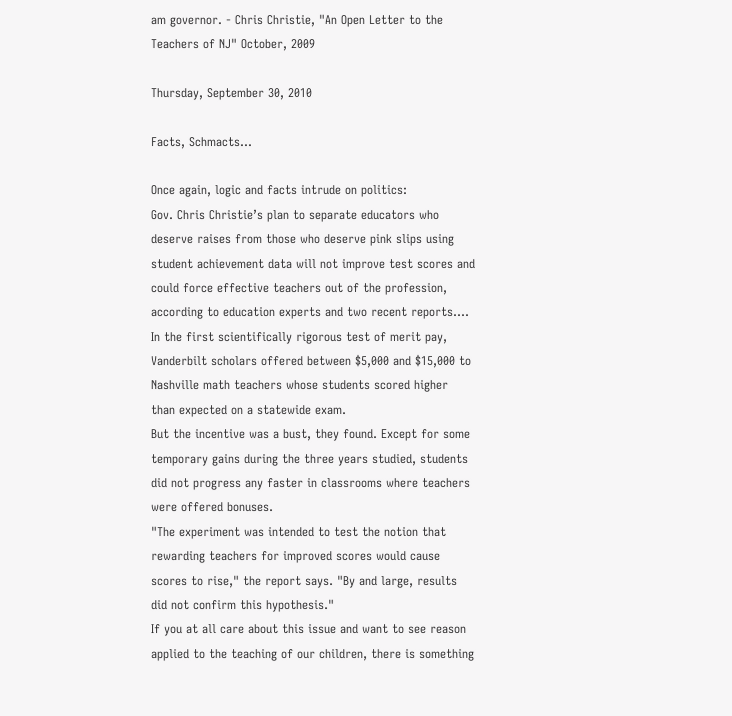am governor. - Chris Christie, "An Open Letter to the Teachers of NJ" October, 2009

Thursday, September 30, 2010

Facts, Schmacts...

Once again, logic and facts intrude on politics:
Gov. Chris Christie’s plan to separate educators who deserve raises from those who deserve pink slips using student achievement data will not improve test scores and could force effective teachers out of the profession, according to education experts and two recent reports....
In the first scientifically rigorous test of merit pay, Vanderbilt scholars offered between $5,000 and $15,000 to Nashville math teachers whose students scored higher than expected on a statewide exam.
But the incentive was a bust, they found. Except for some temporary gains during the three years studied, students did not progress any faster in classrooms where teachers were offered bonuses.
"The experiment was intended to test the notion that rewarding teachers for improved scores would cause scores to rise," the report says. "By and large, results did not confirm this hypothesis."
If you at all care about this issue and want to see reason applied to the teaching of our children, there is something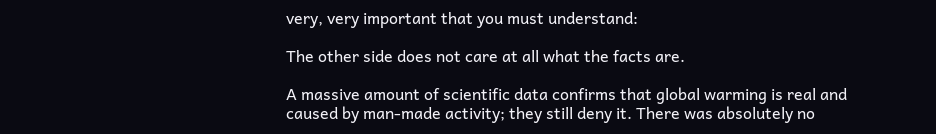very, very important that you must understand:

The other side does not care at all what the facts are.

A massive amount of scientific data confirms that global warming is real and caused by man-made activity; they still deny it. There was absolutely no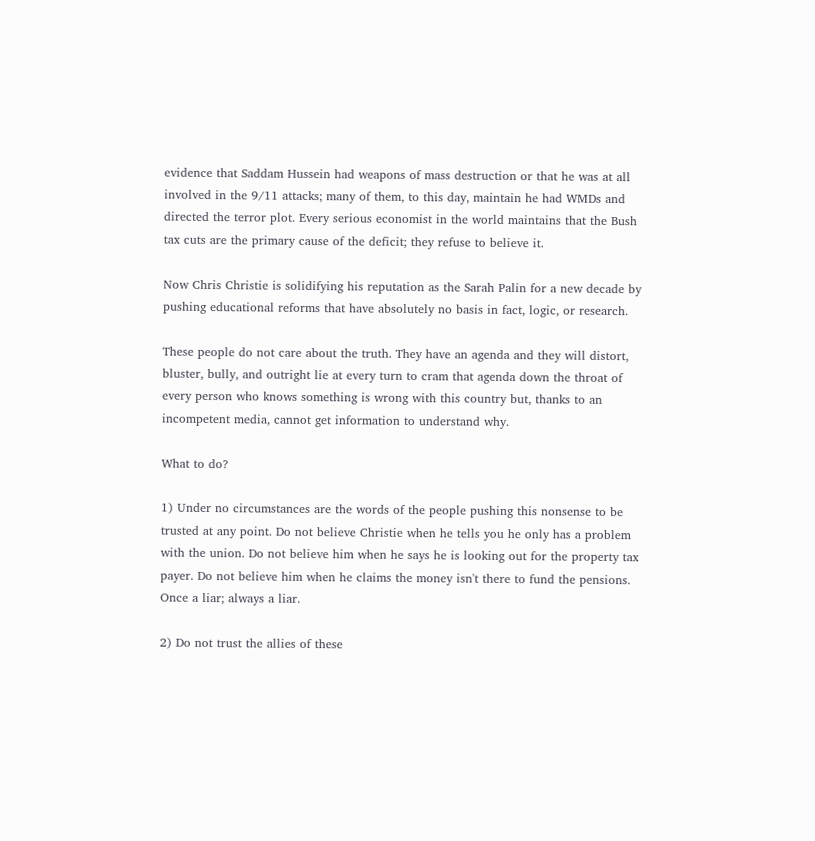evidence that Saddam Hussein had weapons of mass destruction or that he was at all involved in the 9/11 attacks; many of them, to this day, maintain he had WMDs and directed the terror plot. Every serious economist in the world maintains that the Bush tax cuts are the primary cause of the deficit; they refuse to believe it.

Now Chris Christie is solidifying his reputation as the Sarah Palin for a new decade by pushing educational reforms that have absolutely no basis in fact, logic, or research.

These people do not care about the truth. They have an agenda and they will distort, bluster, bully, and outright lie at every turn to cram that agenda down the throat of every person who knows something is wrong with this country but, thanks to an incompetent media, cannot get information to understand why.

What to do?

1) Under no circumstances are the words of the people pushing this nonsense to be trusted at any point. Do not believe Christie when he tells you he only has a problem with the union. Do not believe him when he says he is looking out for the property tax payer. Do not believe him when he claims the money isn't there to fund the pensions. Once a liar; always a liar.

2) Do not trust the allies of these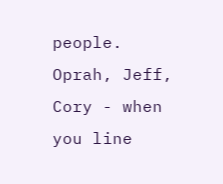people. Oprah, Jeff, Cory - when you line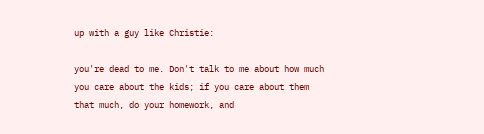up with a guy like Christie:

you're dead to me. Don't talk to me about how much you care about the kids; if you care about them that much, do your homework, and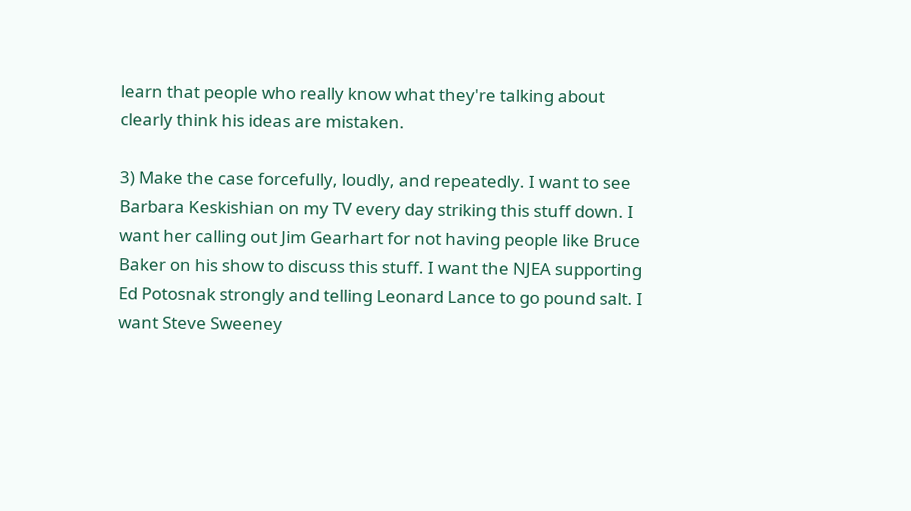learn that people who really know what they're talking about clearly think his ideas are mistaken.

3) Make the case forcefully, loudly, and repeatedly. I want to see Barbara Keskishian on my TV every day striking this stuff down. I want her calling out Jim Gearhart for not having people like Bruce Baker on his show to discuss this stuff. I want the NJEA supporting Ed Potosnak strongly and telling Leonard Lance to go pound salt. I want Steve Sweeney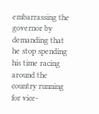embarrassing the governor by demanding that he stop spending his time racing around the country running for vice-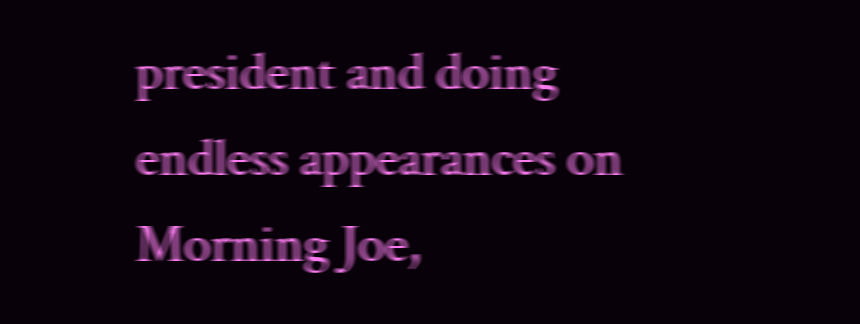president and doing endless appearances on Morning Joe,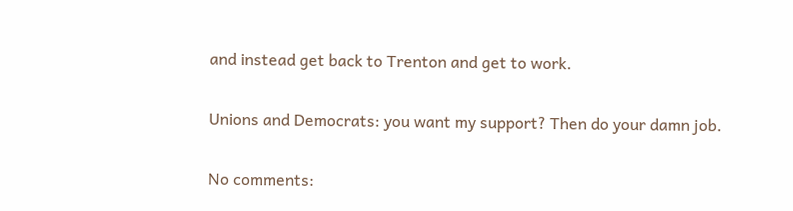and instead get back to Trenton and get to work.

Unions and Democrats: you want my support? Then do your damn job.

No comments: